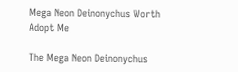Mega Neon Deinonychus Worth Adopt Me

The Mega Neon Deinonychus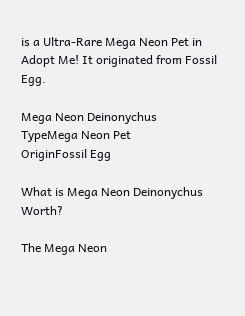is a Ultra-Rare Mega Neon Pet in Adopt Me! It originated from Fossil Egg.

Mega Neon Deinonychus
TypeMega Neon Pet
OriginFossil Egg

What is Mega Neon Deinonychus Worth?

The Mega Neon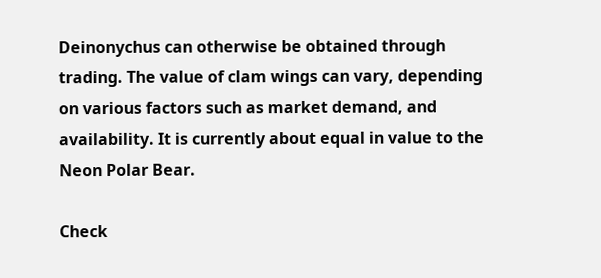Deinonychus can otherwise be obtained through trading. The value of clam wings can vary, depending on various factors such as market demand, and availability. It is currently about equal in value to the  Neon Polar Bear.

Check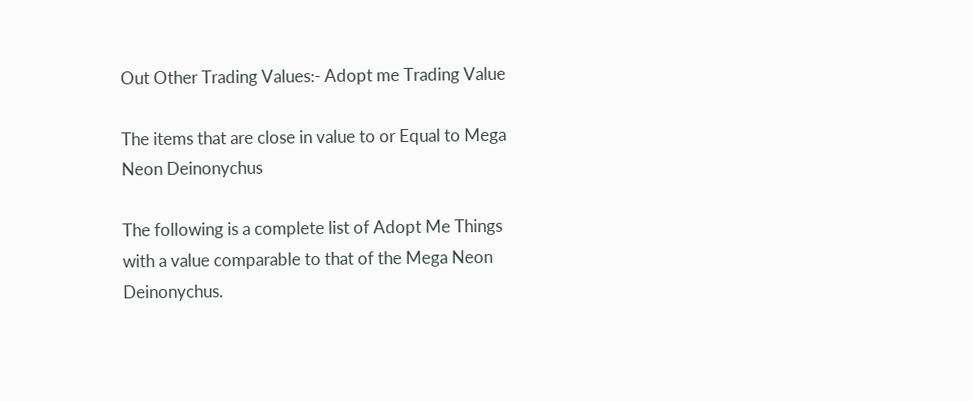Out Other Trading Values:- Adopt me Trading Value

The items that are close in value to or Equal to Mega Neon Deinonychus

The following is a complete list of Adopt Me Things with a value comparable to that of the Mega Neon Deinonychus.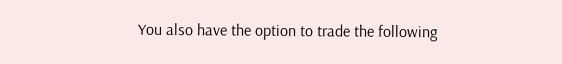You also have the option to trade the following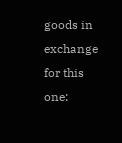goods in exchange for this one: